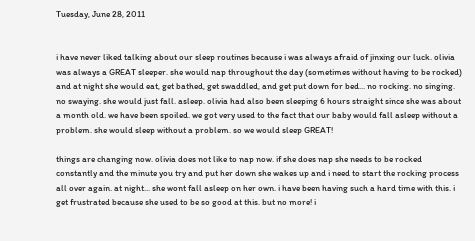Tuesday, June 28, 2011


i have never liked talking about our sleep routines because i was always afraid of jinxing our luck. olivia was always a GREAT sleeper. she would nap throughout the day (sometimes without having to be rocked) and at night she would eat, get bathed, get swaddled, and get put down for bed... no rocking. no singing. no swaying. she would just fall. asleep. olivia had also been sleeping 6 hours straight since she was about a month old. we have been spoiled. we got very used to the fact that our baby would fall asleep without a problem. she would sleep without a problem. so we would sleep GREAT!

things are changing now. olivia does not like to nap now. if she does nap she needs to be rocked constantly and the minute you try and put her down she wakes up and i need to start the rocking process all over again. at night... she wont fall asleep on her own. i have been having such a hard time with this. i get frustrated because she used to be so good at this. but no more! i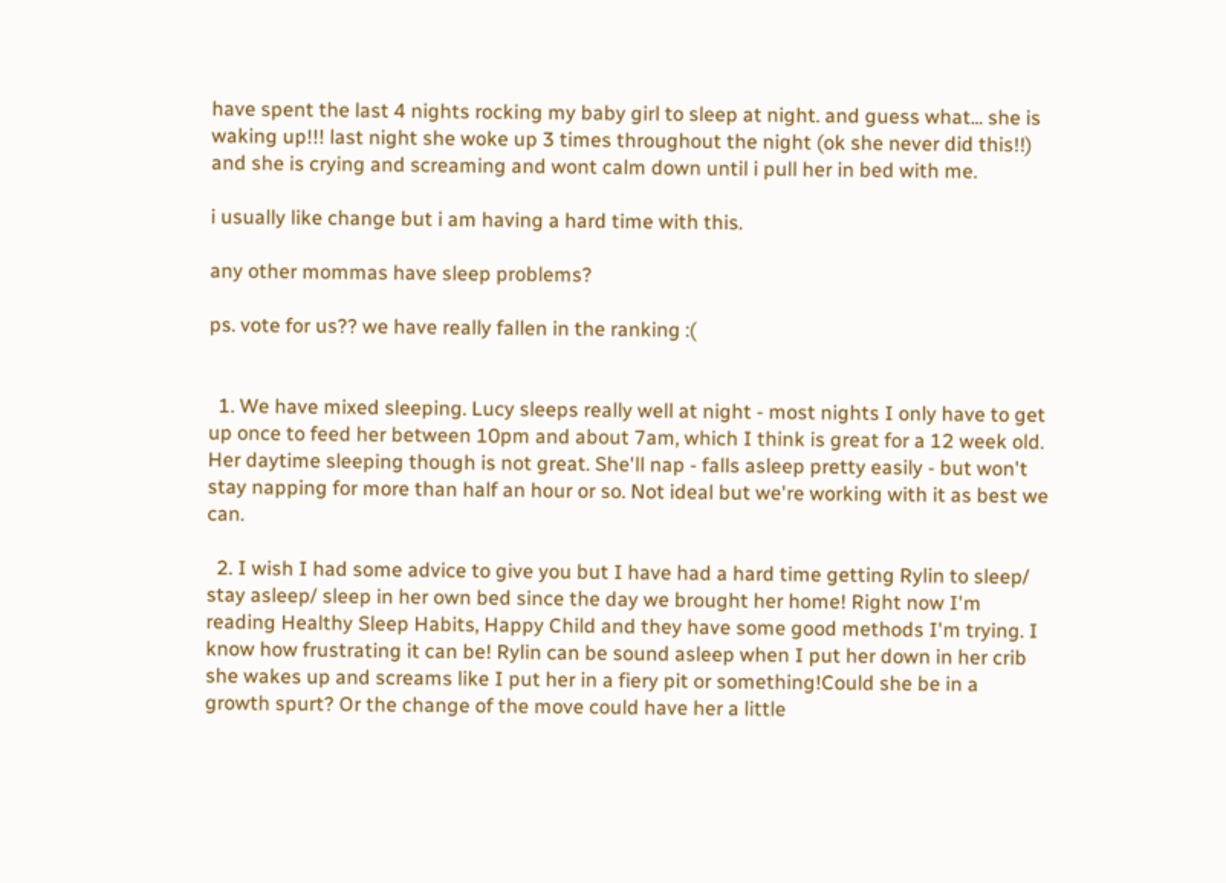have spent the last 4 nights rocking my baby girl to sleep at night. and guess what... she is waking up!!! last night she woke up 3 times throughout the night (ok she never did this!!) and she is crying and screaming and wont calm down until i pull her in bed with me.

i usually like change but i am having a hard time with this.

any other mommas have sleep problems?

ps. vote for us?? we have really fallen in the ranking :(


  1. We have mixed sleeping. Lucy sleeps really well at night - most nights I only have to get up once to feed her between 10pm and about 7am, which I think is great for a 12 week old. Her daytime sleeping though is not great. She'll nap - falls asleep pretty easily - but won't stay napping for more than half an hour or so. Not ideal but we're working with it as best we can.

  2. I wish I had some advice to give you but I have had a hard time getting Rylin to sleep/ stay asleep/ sleep in her own bed since the day we brought her home! Right now I'm reading Healthy Sleep Habits, Happy Child and they have some good methods I'm trying. I know how frustrating it can be! Rylin can be sound asleep when I put her down in her crib she wakes up and screams like I put her in a fiery pit or something!Could she be in a growth spurt? Or the change of the move could have her a little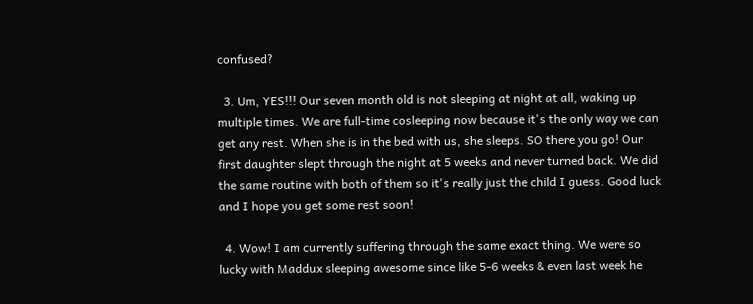confused?

  3. Um, YES!!! Our seven month old is not sleeping at night at all, waking up multiple times. We are full-time cosleeping now because it's the only way we can get any rest. When she is in the bed with us, she sleeps. SO there you go! Our first daughter slept through the night at 5 weeks and never turned back. We did the same routine with both of them so it's really just the child I guess. Good luck and I hope you get some rest soon!

  4. Wow! I am currently suffering through the same exact thing. We were so lucky with Maddux sleeping awesome since like 5-6 weeks & even last week he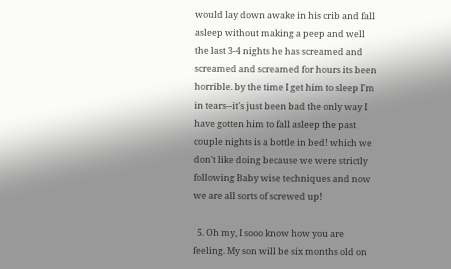would lay down awake in his crib and fall asleep without making a peep and well the last 3-4 nights he has screamed and screamed and screamed for hours its been horrible. by the time I get him to sleep I'm in tears--it's just been bad the only way I have gotten him to fall asleep the past couple nights is a bottle in bed! which we don't like doing because we were strictly following Baby wise techniques and now we are all sorts of screwed up!

  5. Oh my, I sooo know how you are feeling. My son will be six months old on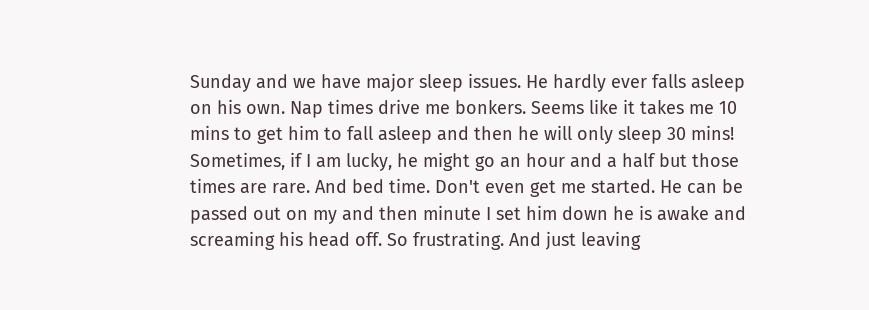Sunday and we have major sleep issues. He hardly ever falls asleep on his own. Nap times drive me bonkers. Seems like it takes me 10 mins to get him to fall asleep and then he will only sleep 30 mins! Sometimes, if I am lucky, he might go an hour and a half but those times are rare. And bed time. Don't even get me started. He can be passed out on my and then minute I set him down he is awake and screaming his head off. So frustrating. And just leaving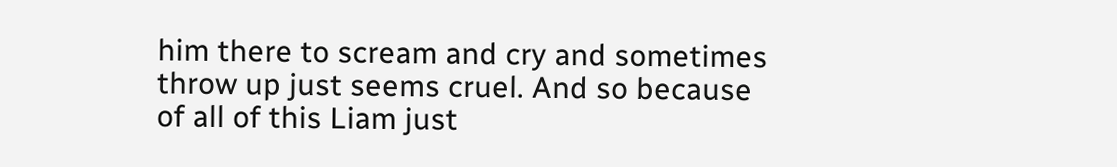him there to scream and cry and sometimes throw up just seems cruel. And so because of all of this Liam just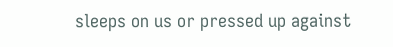sleeps on us or pressed up against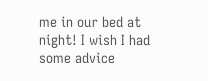me in our bed at night! I wish I had some advice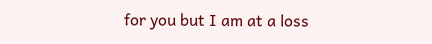for you but I am at a loss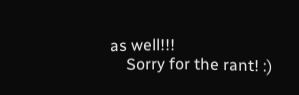as well!!!
    Sorry for the rant! :)